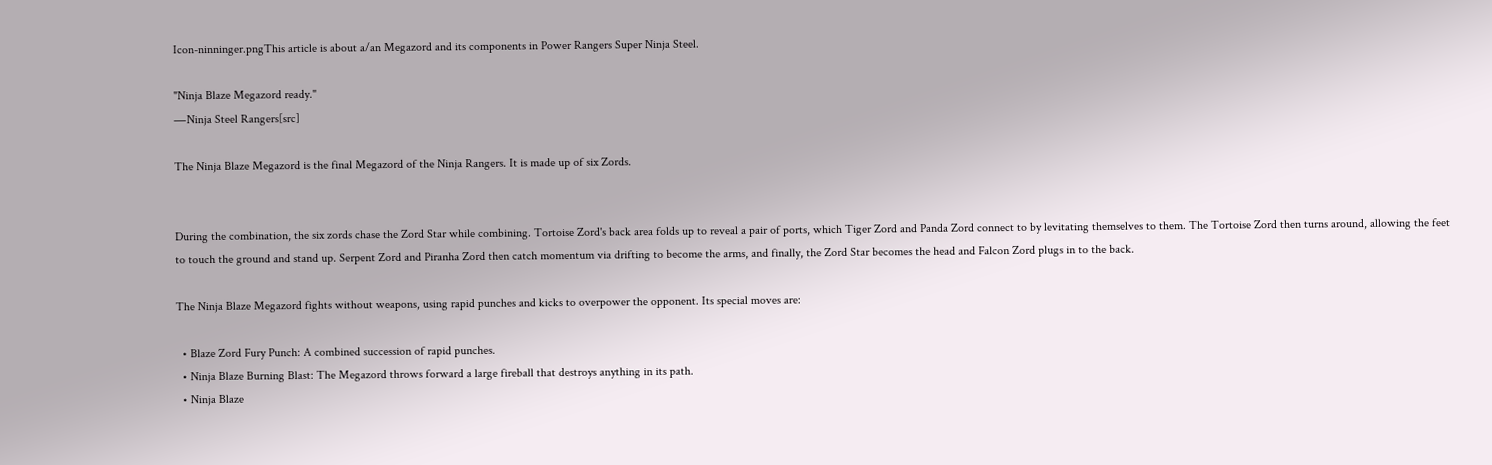Icon-ninninger.pngThis article is about a/an Megazord and its components in Power Rangers Super Ninja Steel.

"Ninja Blaze Megazord ready."
―Ninja Steel Rangers[src]

The Ninja Blaze Megazord is the final Megazord of the Ninja Rangers. It is made up of six Zords.


During the combination, the six zords chase the Zord Star while combining. Tortoise Zord's back area folds up to reveal a pair of ports, which Tiger Zord and Panda Zord connect to by levitating themselves to them. The Tortoise Zord then turns around, allowing the feet to touch the ground and stand up. Serpent Zord and Piranha Zord then catch momentum via drifting to become the arms, and finally, the Zord Star becomes the head and Falcon Zord plugs in to the back.

The Ninja Blaze Megazord fights without weapons, using rapid punches and kicks to overpower the opponent. Its special moves are:

  • Blaze Zord Fury Punch: A combined succession of rapid punches.
  • Ninja Blaze Burning Blast: The Megazord throws forward a large fireball that destroys anything in its path.
  • Ninja Blaze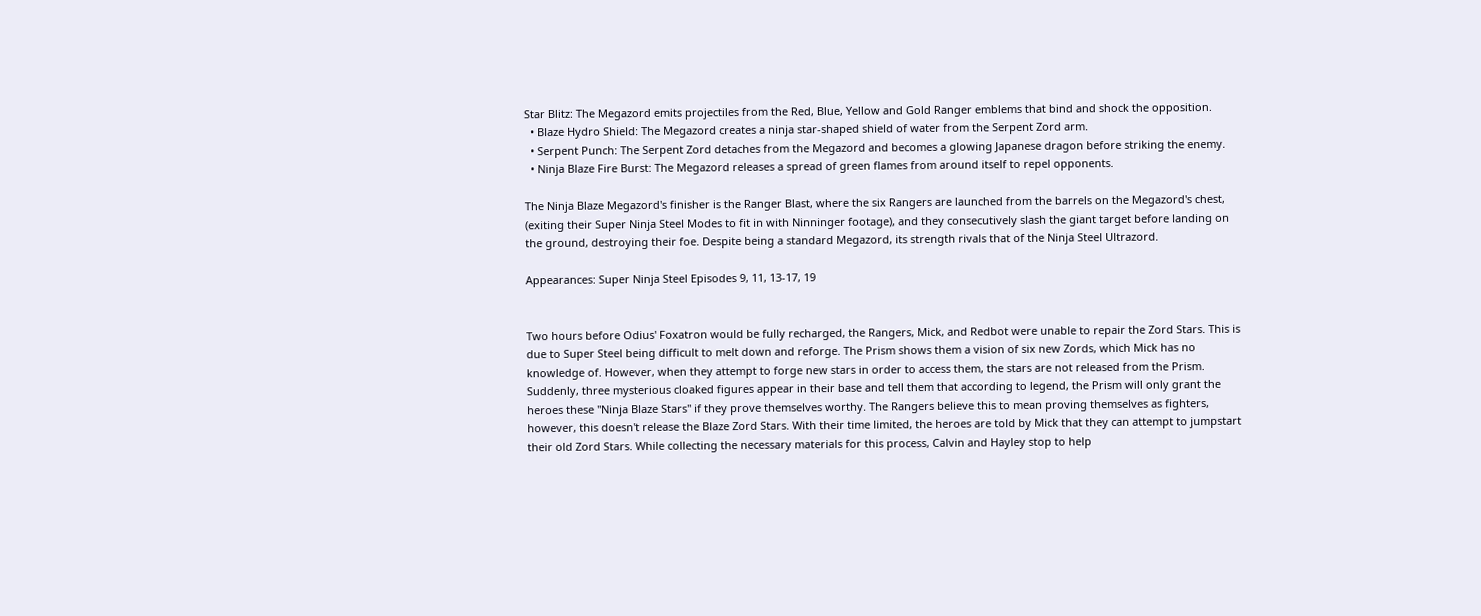Star Blitz: The Megazord emits projectiles from the Red, Blue, Yellow and Gold Ranger emblems that bind and shock the opposition.
  • Blaze Hydro Shield: The Megazord creates a ninja star-shaped shield of water from the Serpent Zord arm.
  • Serpent Punch: The Serpent Zord detaches from the Megazord and becomes a glowing Japanese dragon before striking the enemy.
  • Ninja Blaze Fire Burst: The Megazord releases a spread of green flames from around itself to repel opponents.

The Ninja Blaze Megazord's finisher is the Ranger Blast, where the six Rangers are launched from the barrels on the Megazord's chest, (exiting their Super Ninja Steel Modes to fit in with Ninninger footage), and they consecutively slash the giant target before landing on the ground, destroying their foe. Despite being a standard Megazord, its strength rivals that of the Ninja Steel Ultrazord.

Appearances: Super Ninja Steel Episodes 9, 11, 13-17, 19


Two hours before Odius' Foxatron would be fully recharged, the Rangers, Mick, and Redbot were unable to repair the Zord Stars. This is due to Super Steel being difficult to melt down and reforge. The Prism shows them a vision of six new Zords, which Mick has no knowledge of. However, when they attempt to forge new stars in order to access them, the stars are not released from the Prism. Suddenly, three mysterious cloaked figures appear in their base and tell them that according to legend, the Prism will only grant the heroes these "Ninja Blaze Stars" if they prove themselves worthy. The Rangers believe this to mean proving themselves as fighters, however, this doesn't release the Blaze Zord Stars. With their time limited, the heroes are told by Mick that they can attempt to jumpstart their old Zord Stars. While collecting the necessary materials for this process, Calvin and Hayley stop to help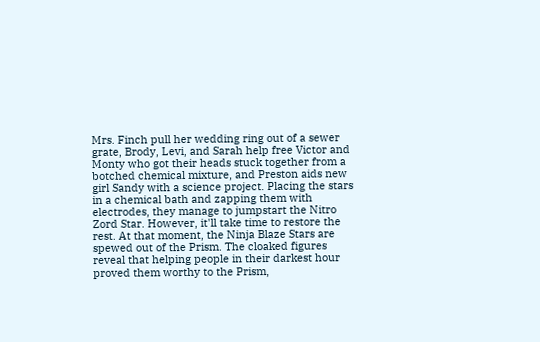Mrs. Finch pull her wedding ring out of a sewer grate, Brody, Levi, and Sarah help free Victor and Monty who got their heads stuck together from a botched chemical mixture, and Preston aids new girl Sandy with a science project. Placing the stars in a chemical bath and zapping them with electrodes, they manage to jumpstart the Nitro Zord Star. However, it'll take time to restore the rest. At that moment, the Ninja Blaze Stars are spewed out of the Prism. The cloaked figures reveal that helping people in their darkest hour proved them worthy to the Prism,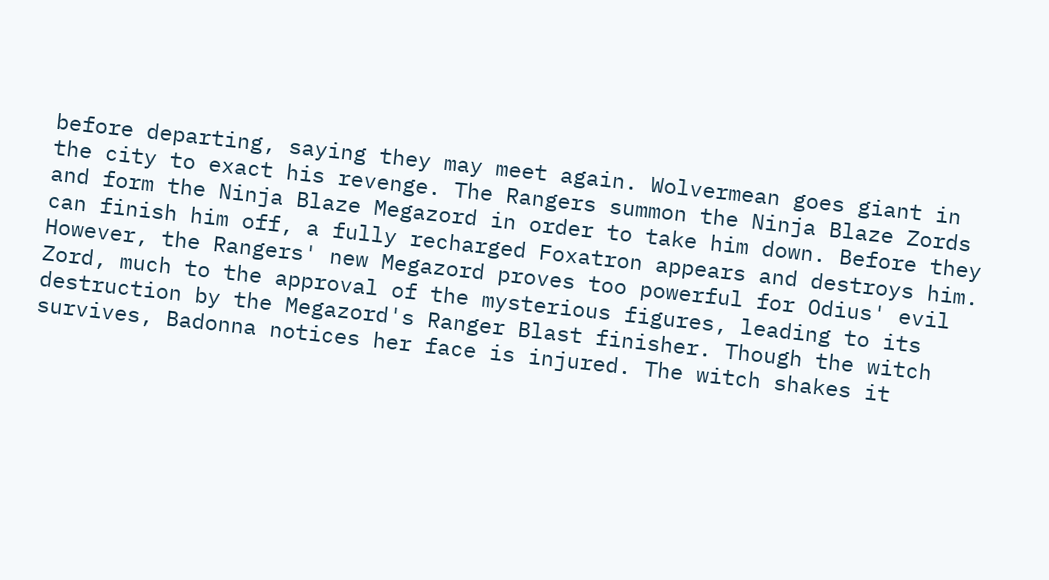before departing, saying they may meet again. Wolvermean goes giant in the city to exact his revenge. The Rangers summon the Ninja Blaze Zords and form the Ninja Blaze Megazord in order to take him down. Before they can finish him off, a fully recharged Foxatron appears and destroys him. However, the Rangers' new Megazord proves too powerful for Odius' evil Zord, much to the approval of the mysterious figures, leading to its destruction by the Megazord's Ranger Blast finisher. Though the witch survives, Badonna notices her face is injured. The witch shakes it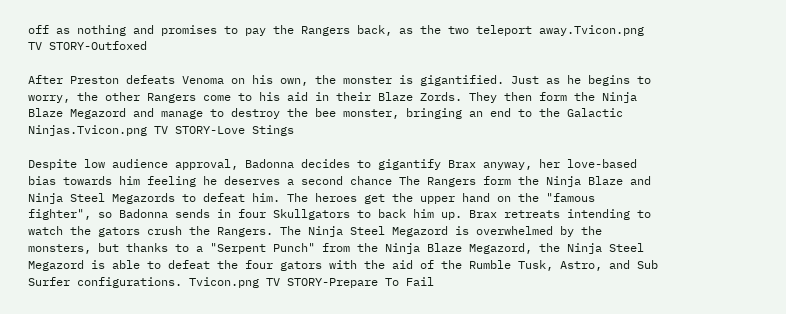off as nothing and promises to pay the Rangers back, as the two teleport away.Tvicon.png TV STORY-Outfoxed

After Preston defeats Venoma on his own, the monster is gigantified. Just as he begins to worry, the other Rangers come to his aid in their Blaze Zords. They then form the Ninja Blaze Megazord and manage to destroy the bee monster, bringing an end to the Galactic Ninjas.Tvicon.png TV STORY-Love Stings

Despite low audience approval, Badonna decides to gigantify Brax anyway, her love-based bias towards him feeling he deserves a second chance The Rangers form the Ninja Blaze and Ninja Steel Megazords to defeat him. The heroes get the upper hand on the "famous fighter", so Badonna sends in four Skullgators to back him up. Brax retreats intending to watch the gators crush the Rangers. The Ninja Steel Megazord is overwhelmed by the monsters, but thanks to a "Serpent Punch" from the Ninja Blaze Megazord, the Ninja Steel Megazord is able to defeat the four gators with the aid of the Rumble Tusk, Astro, and Sub Surfer configurations. Tvicon.png TV STORY-Prepare To Fail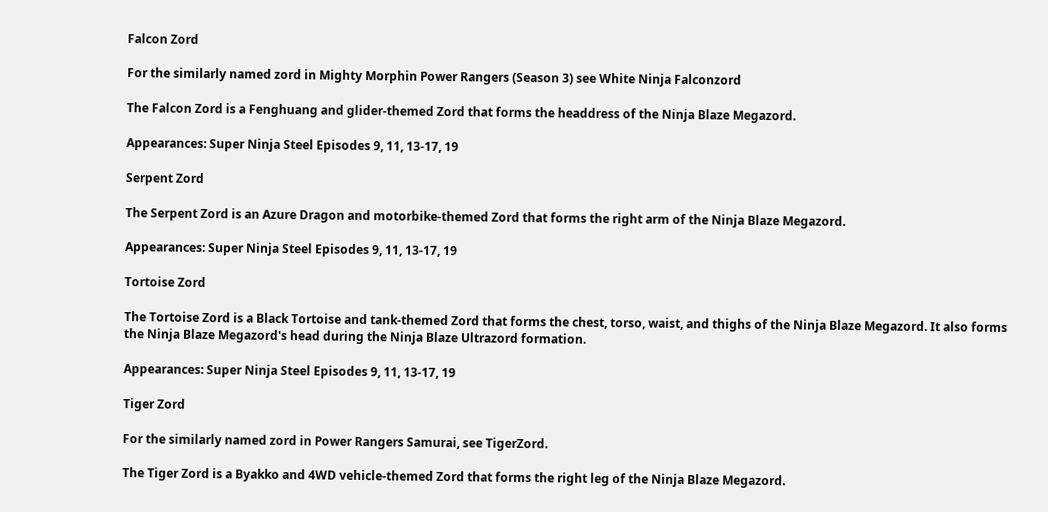Falcon Zord

For the similarly named zord in Mighty Morphin Power Rangers (Season 3) see White Ninja Falconzord

The Falcon Zord is a Fenghuang and glider-themed Zord that forms the headdress of the Ninja Blaze Megazord.

Appearances: Super Ninja Steel Episodes 9, 11, 13-17, 19

Serpent Zord

The Serpent Zord is an Azure Dragon and motorbike-themed Zord that forms the right arm of the Ninja Blaze Megazord.

Appearances: Super Ninja Steel Episodes 9, 11, 13-17, 19

Tortoise Zord

The Tortoise Zord is a Black Tortoise and tank-themed Zord that forms the chest, torso, waist, and thighs of the Ninja Blaze Megazord. It also forms the Ninja Blaze Megazord's head during the Ninja Blaze Ultrazord formation.

Appearances: Super Ninja Steel Episodes 9, 11, 13-17, 19

Tiger Zord

For the similarly named zord in Power Rangers Samurai, see TigerZord.

The Tiger Zord is a Byakko and 4WD vehicle-themed Zord that forms the right leg of the Ninja Blaze Megazord.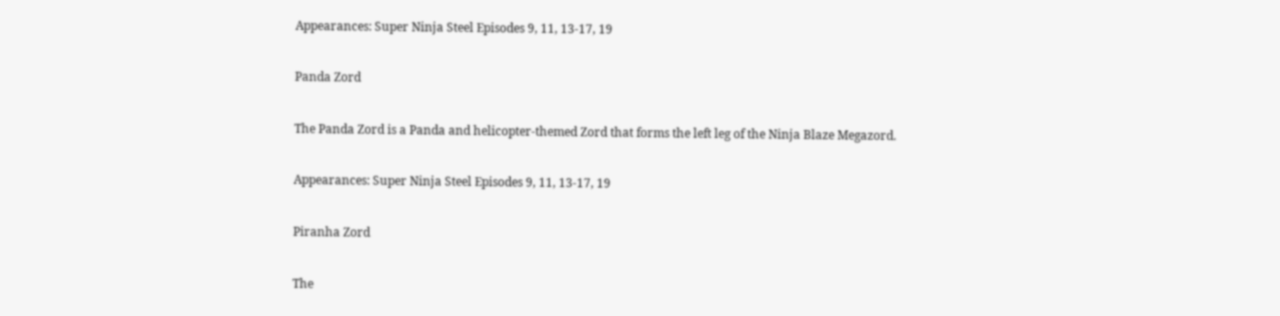Appearances: Super Ninja Steel Episodes 9, 11, 13-17, 19

Panda Zord

The Panda Zord is a Panda and helicopter-themed Zord that forms the left leg of the Ninja Blaze Megazord.

Appearances: Super Ninja Steel Episodes 9, 11, 13-17, 19

Piranha Zord

The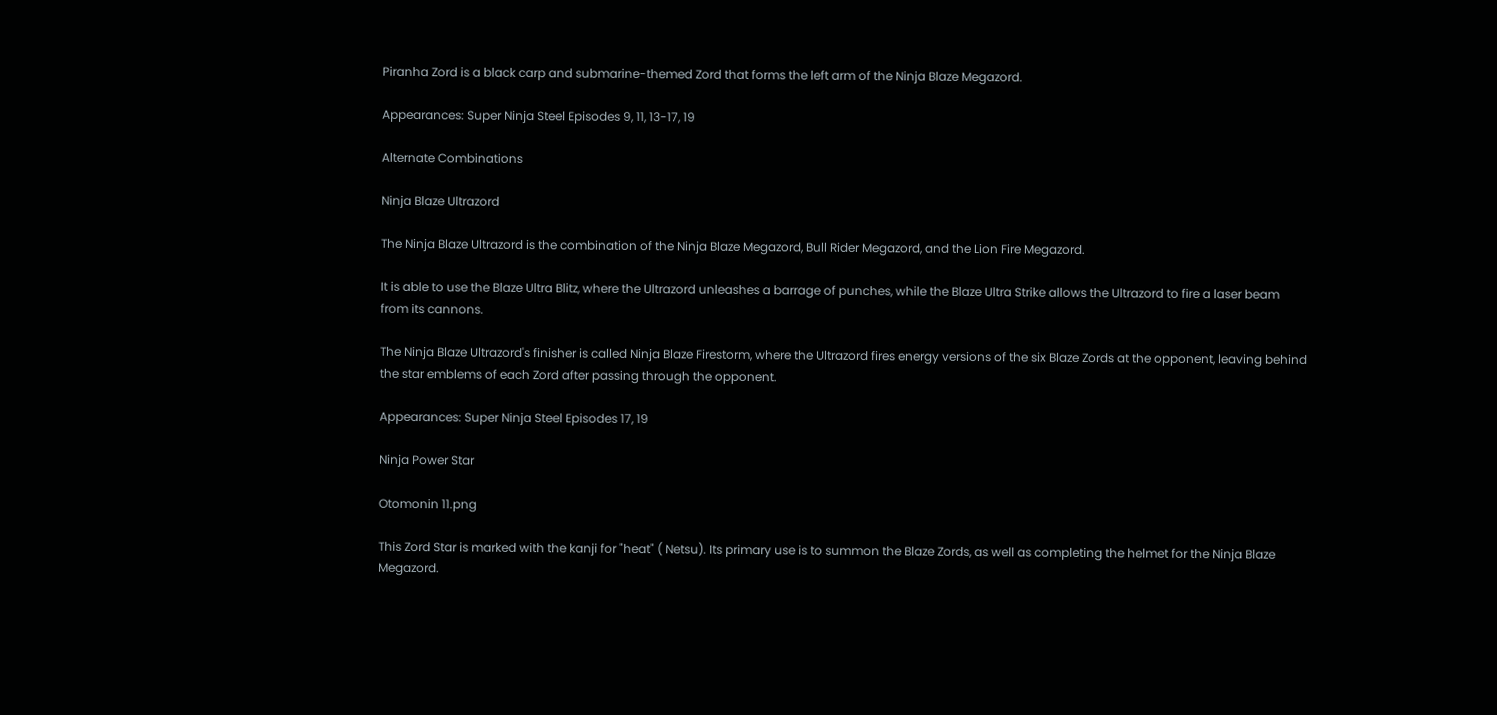Piranha Zord is a black carp and submarine-themed Zord that forms the left arm of the Ninja Blaze Megazord.

Appearances: Super Ninja Steel Episodes 9, 11, 13-17, 19

Alternate Combinations

Ninja Blaze Ultrazord

The Ninja Blaze Ultrazord is the combination of the Ninja Blaze Megazord, Bull Rider Megazord, and the Lion Fire Megazord.

It is able to use the Blaze Ultra Blitz, where the Ultrazord unleashes a barrage of punches, while the Blaze Ultra Strike allows the Ultrazord to fire a laser beam from its cannons.

The Ninja Blaze Ultrazord's finisher is called Ninja Blaze Firestorm, where the Ultrazord fires energy versions of the six Blaze Zords at the opponent, leaving behind the star emblems of each Zord after passing through the opponent.

Appearances: Super Ninja Steel Episodes 17, 19

Ninja Power Star

Otomonin 11.png

This Zord Star is marked with the kanji for "heat" ( Netsu). Its primary use is to summon the Blaze Zords, as well as completing the helmet for the Ninja Blaze Megazord.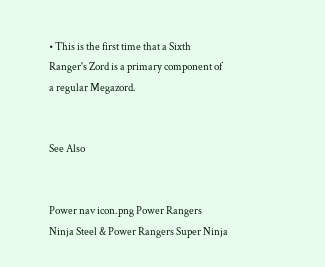• This is the first time that a Sixth Ranger's Zord is a primary component of a regular Megazord.


See Also


Power nav icon.png Power Rangers Ninja Steel & Power Rangers Super Ninja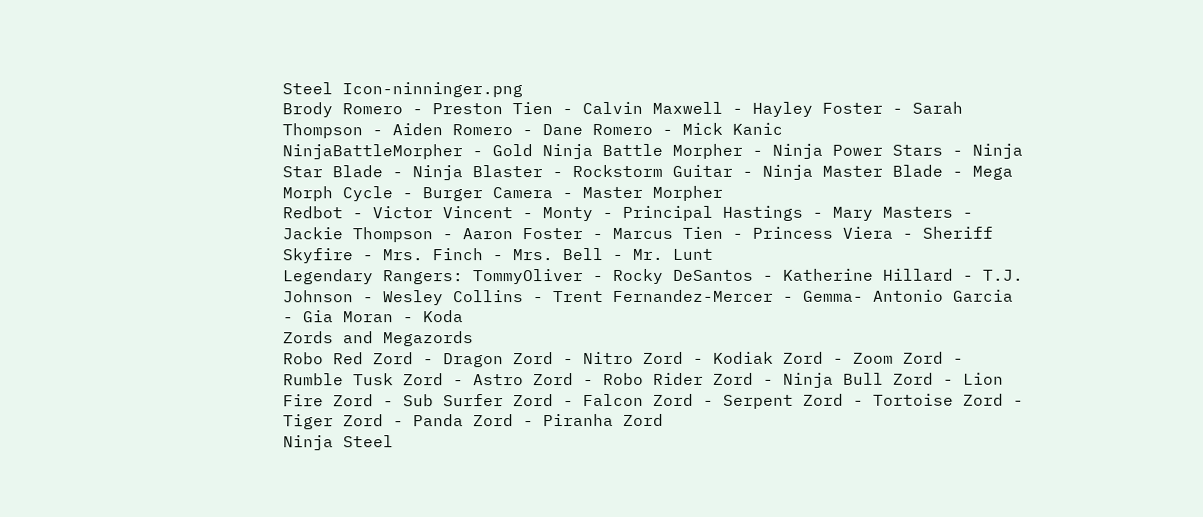Steel Icon-ninninger.png
Brody Romero - Preston Tien - Calvin Maxwell - Hayley Foster - Sarah Thompson - Aiden Romero - Dane Romero - Mick Kanic
NinjaBattleMorpher - Gold Ninja Battle Morpher - Ninja Power Stars - Ninja Star Blade - Ninja Blaster - Rockstorm Guitar - Ninja Master Blade - Mega Morph Cycle - Burger Camera - Master Morpher
Redbot - Victor Vincent - Monty - Principal Hastings - Mary Masters - Jackie Thompson - Aaron Foster - Marcus Tien - Princess Viera - Sheriff Skyfire - Mrs. Finch - Mrs. Bell - Mr. Lunt
Legendary Rangers: TommyOliver - Rocky DeSantos - Katherine Hillard - T.J. Johnson - Wesley Collins - Trent Fernandez-Mercer - Gemma- Antonio Garcia - Gia Moran - Koda
Zords and Megazords
Robo Red Zord - Dragon Zord - Nitro Zord - Kodiak Zord - Zoom Zord - Rumble Tusk Zord - Astro Zord - Robo Rider Zord - Ninja Bull Zord - Lion Fire Zord - Sub Surfer Zord - Falcon Zord - Serpent Zord - Tortoise Zord - Tiger Zord - Panda Zord - Piranha Zord
Ninja Steel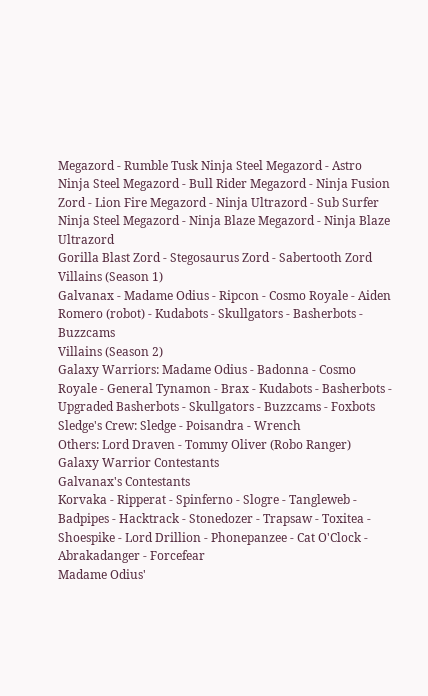Megazord - Rumble Tusk Ninja Steel Megazord - Astro Ninja Steel Megazord - Bull Rider Megazord - Ninja Fusion Zord - Lion Fire Megazord - Ninja Ultrazord - Sub Surfer Ninja Steel Megazord - Ninja Blaze Megazord - Ninja Blaze Ultrazord
Gorilla Blast Zord - Stegosaurus Zord - Sabertooth Zord
Villains (Season 1)
Galvanax - Madame Odius - Ripcon - Cosmo Royale - Aiden Romero (robot) - Kudabots - Skullgators - Basherbots - Buzzcams
Villains (Season 2)
Galaxy Warriors: Madame Odius - Badonna - Cosmo Royale - General Tynamon - Brax - Kudabots - Basherbots - Upgraded Basherbots - Skullgators - Buzzcams - Foxbots
Sledge's Crew: Sledge - Poisandra - Wrench
Others: Lord Draven - Tommy Oliver (Robo Ranger)
Galaxy Warrior Contestants
Galvanax's Contestants
Korvaka - Ripperat - Spinferno - Slogre - Tangleweb - Badpipes - Hacktrack - Stonedozer - Trapsaw - Toxitea - Shoespike - Lord Drillion - Phonepanzee - Cat O'Clock - Abrakadanger - Forcefear
Madame Odius'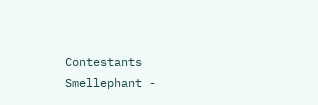Contestants
Smellephant -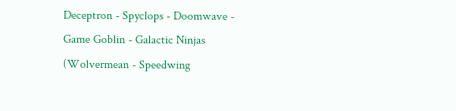Deceptron - Spyclops - Doomwave - Game Goblin - Galactic Ninjas (Wolvermean - Speedwing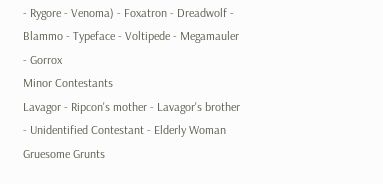- Rygore - Venoma) - Foxatron - Dreadwolf - Blammo - Typeface - Voltipede - Megamauler - Gorrox
Minor Contestants
Lavagor - Ripcon's mother - Lavagor's brother - Unidentified Contestant - Elderly Woman
Gruesome Grunts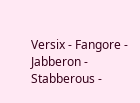Versix - Fangore - Jabberon - Stabberous -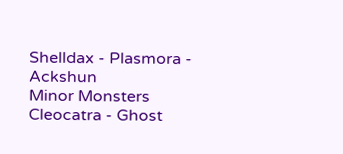Shelldax - Plasmora - Ackshun
Minor Monsters
Cleocatra - Ghost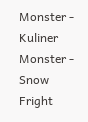Monster - Kuliner Monster - Snow Fright